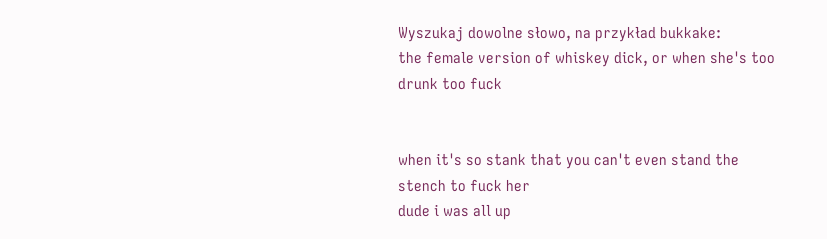Wyszukaj dowolne słowo, na przykład bukkake:
the female version of whiskey dick, or when she's too drunk too fuck


when it's so stank that you can't even stand the stench to fuck her
dude i was all up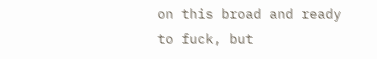on this broad and ready to fuck, but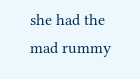she had the mad rummy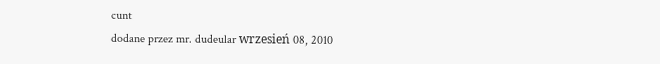cunt
dodane przez mr. dudeular wrzesień 08, 2010